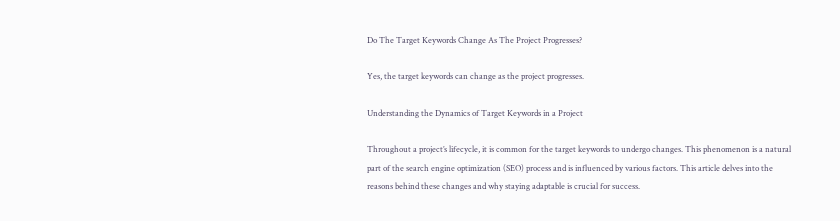Do The Target Keywords Change As The Project Progresses?

Yes, the target keywords can change as the project progresses.

Understanding the Dynamics of Target Keywords in a Project

Throughout a project’s lifecycle, it is common for the target keywords to undergo changes. This phenomenon is a natural part of the search engine optimization (SEO) process and is influenced by various factors. This article delves into the reasons behind these changes and why staying adaptable is crucial for success.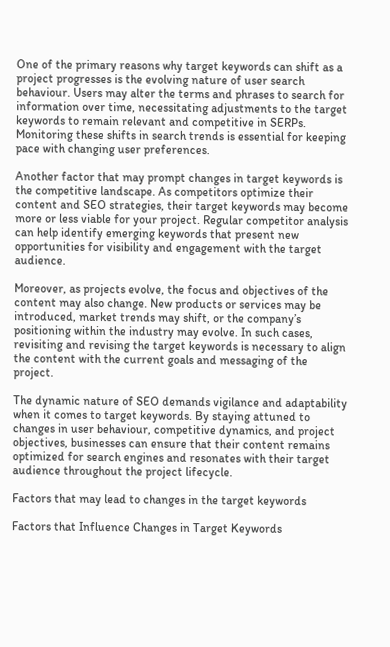One of the primary reasons why target keywords can shift as a project progresses is the evolving nature of user search behaviour. Users may alter the terms and phrases to search for information over time, necessitating adjustments to the target keywords to remain relevant and competitive in SERPs. Monitoring these shifts in search trends is essential for keeping pace with changing user preferences.

Another factor that may prompt changes in target keywords is the competitive landscape. As competitors optimize their content and SEO strategies, their target keywords may become more or less viable for your project. Regular competitor analysis can help identify emerging keywords that present new opportunities for visibility and engagement with the target audience.

Moreover, as projects evolve, the focus and objectives of the content may also change. New products or services may be introduced, market trends may shift, or the company’s positioning within the industry may evolve. In such cases, revisiting and revising the target keywords is necessary to align the content with the current goals and messaging of the project.

The dynamic nature of SEO demands vigilance and adaptability when it comes to target keywords. By staying attuned to changes in user behaviour, competitive dynamics, and project objectives, businesses can ensure that their content remains optimized for search engines and resonates with their target audience throughout the project lifecycle.

Factors that may lead to changes in the target keywords

Factors that Influence Changes in Target Keywords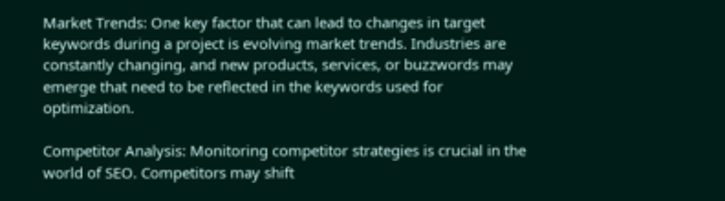Market Trends: One key factor that can lead to changes in target keywords during a project is evolving market trends. Industries are constantly changing, and new products, services, or buzzwords may emerge that need to be reflected in the keywords used for optimization.

Competitor Analysis: Monitoring competitor strategies is crucial in the world of SEO. Competitors may shift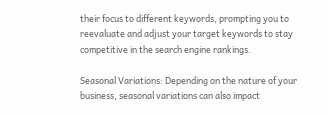their focus to different keywords, prompting you to reevaluate and adjust your target keywords to stay competitive in the search engine rankings.

Seasonal Variations: Depending on the nature of your business, seasonal variations can also impact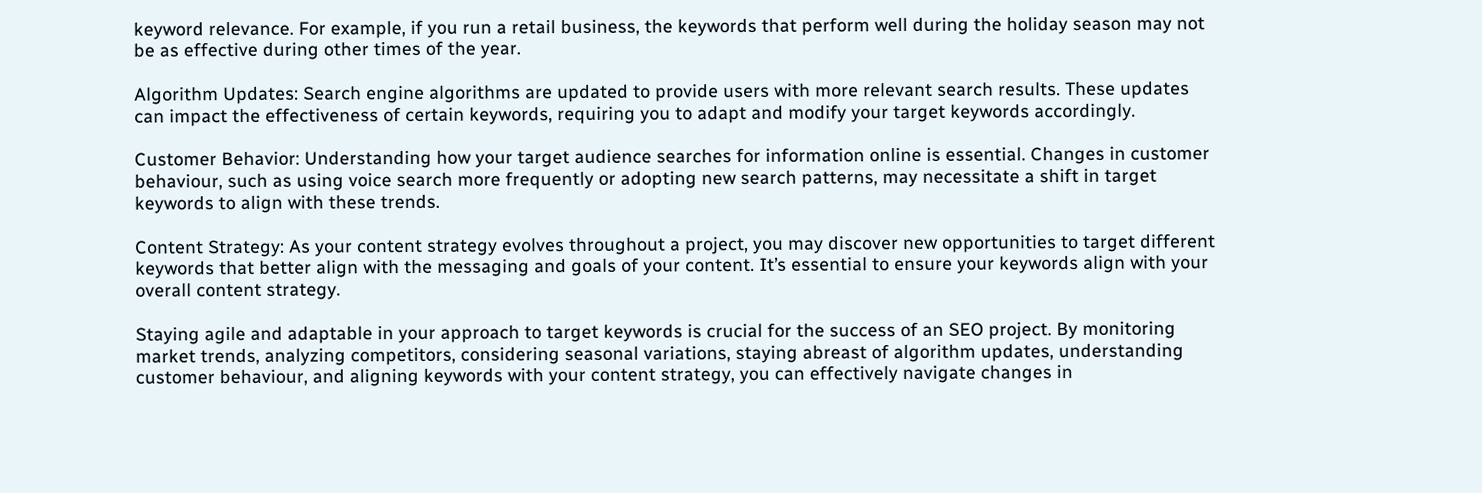keyword relevance. For example, if you run a retail business, the keywords that perform well during the holiday season may not be as effective during other times of the year.

Algorithm Updates: Search engine algorithms are updated to provide users with more relevant search results. These updates can impact the effectiveness of certain keywords, requiring you to adapt and modify your target keywords accordingly.

Customer Behavior: Understanding how your target audience searches for information online is essential. Changes in customer behaviour, such as using voice search more frequently or adopting new search patterns, may necessitate a shift in target keywords to align with these trends.

Content Strategy: As your content strategy evolves throughout a project, you may discover new opportunities to target different keywords that better align with the messaging and goals of your content. It’s essential to ensure your keywords align with your overall content strategy.

Staying agile and adaptable in your approach to target keywords is crucial for the success of an SEO project. By monitoring market trends, analyzing competitors, considering seasonal variations, staying abreast of algorithm updates, understanding customer behaviour, and aligning keywords with your content strategy, you can effectively navigate changes in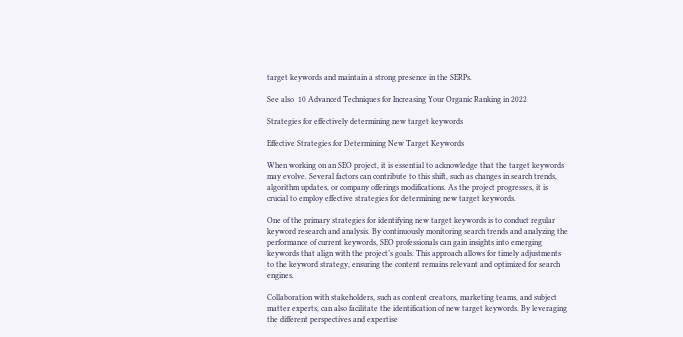target keywords and maintain a strong presence in the SERPs.

See also  10 Advanced Techniques for Increasing Your Organic Ranking in 2022

Strategies for effectively determining new target keywords

Effective Strategies for Determining New Target Keywords

When working on an SEO project, it is essential to acknowledge that the target keywords may evolve. Several factors can contribute to this shift, such as changes in search trends, algorithm updates, or company offerings modifications. As the project progresses, it is crucial to employ effective strategies for determining new target keywords.

One of the primary strategies for identifying new target keywords is to conduct regular keyword research and analysis. By continuously monitoring search trends and analyzing the performance of current keywords, SEO professionals can gain insights into emerging keywords that align with the project’s goals. This approach allows for timely adjustments to the keyword strategy, ensuring the content remains relevant and optimized for search engines.

Collaboration with stakeholders, such as content creators, marketing teams, and subject matter experts, can also facilitate the identification of new target keywords. By leveraging the different perspectives and expertise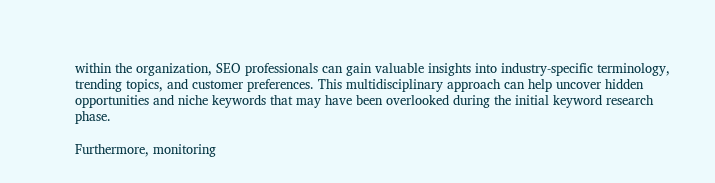within the organization, SEO professionals can gain valuable insights into industry-specific terminology, trending topics, and customer preferences. This multidisciplinary approach can help uncover hidden opportunities and niche keywords that may have been overlooked during the initial keyword research phase.

Furthermore, monitoring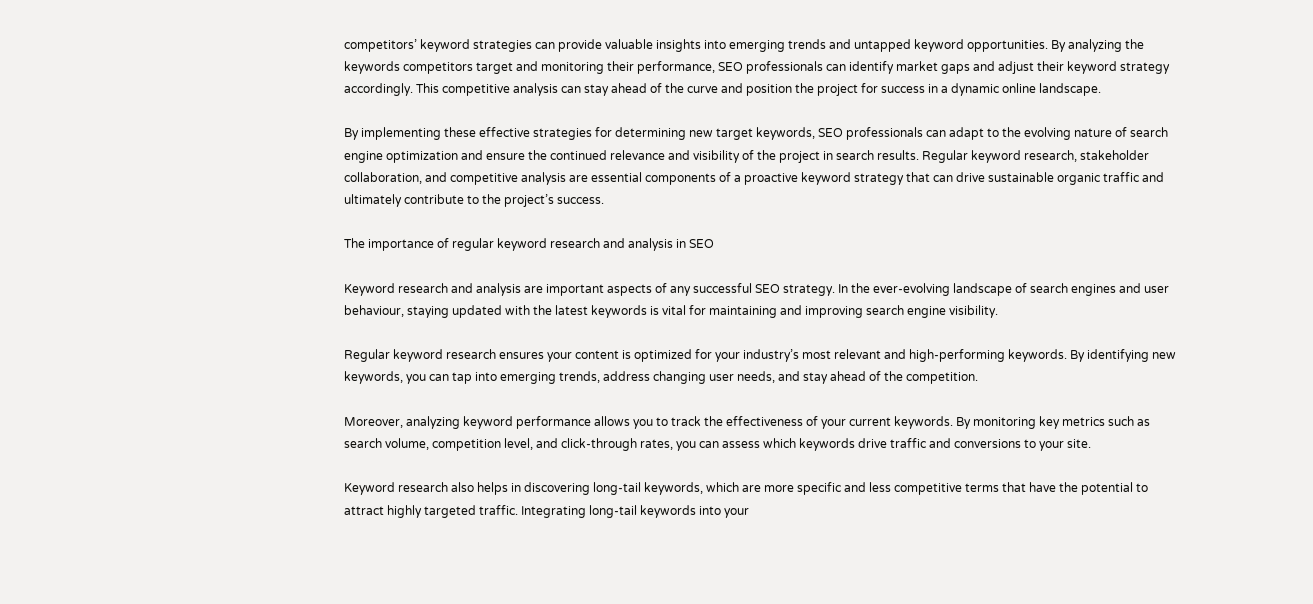competitors’ keyword strategies can provide valuable insights into emerging trends and untapped keyword opportunities. By analyzing the keywords competitors target and monitoring their performance, SEO professionals can identify market gaps and adjust their keyword strategy accordingly. This competitive analysis can stay ahead of the curve and position the project for success in a dynamic online landscape.

By implementing these effective strategies for determining new target keywords, SEO professionals can adapt to the evolving nature of search engine optimization and ensure the continued relevance and visibility of the project in search results. Regular keyword research, stakeholder collaboration, and competitive analysis are essential components of a proactive keyword strategy that can drive sustainable organic traffic and ultimately contribute to the project’s success.

The importance of regular keyword research and analysis in SEO

Keyword research and analysis are important aspects of any successful SEO strategy. In the ever-evolving landscape of search engines and user behaviour, staying updated with the latest keywords is vital for maintaining and improving search engine visibility.

Regular keyword research ensures your content is optimized for your industry’s most relevant and high-performing keywords. By identifying new keywords, you can tap into emerging trends, address changing user needs, and stay ahead of the competition.

Moreover, analyzing keyword performance allows you to track the effectiveness of your current keywords. By monitoring key metrics such as search volume, competition level, and click-through rates, you can assess which keywords drive traffic and conversions to your site.

Keyword research also helps in discovering long-tail keywords, which are more specific and less competitive terms that have the potential to attract highly targeted traffic. Integrating long-tail keywords into your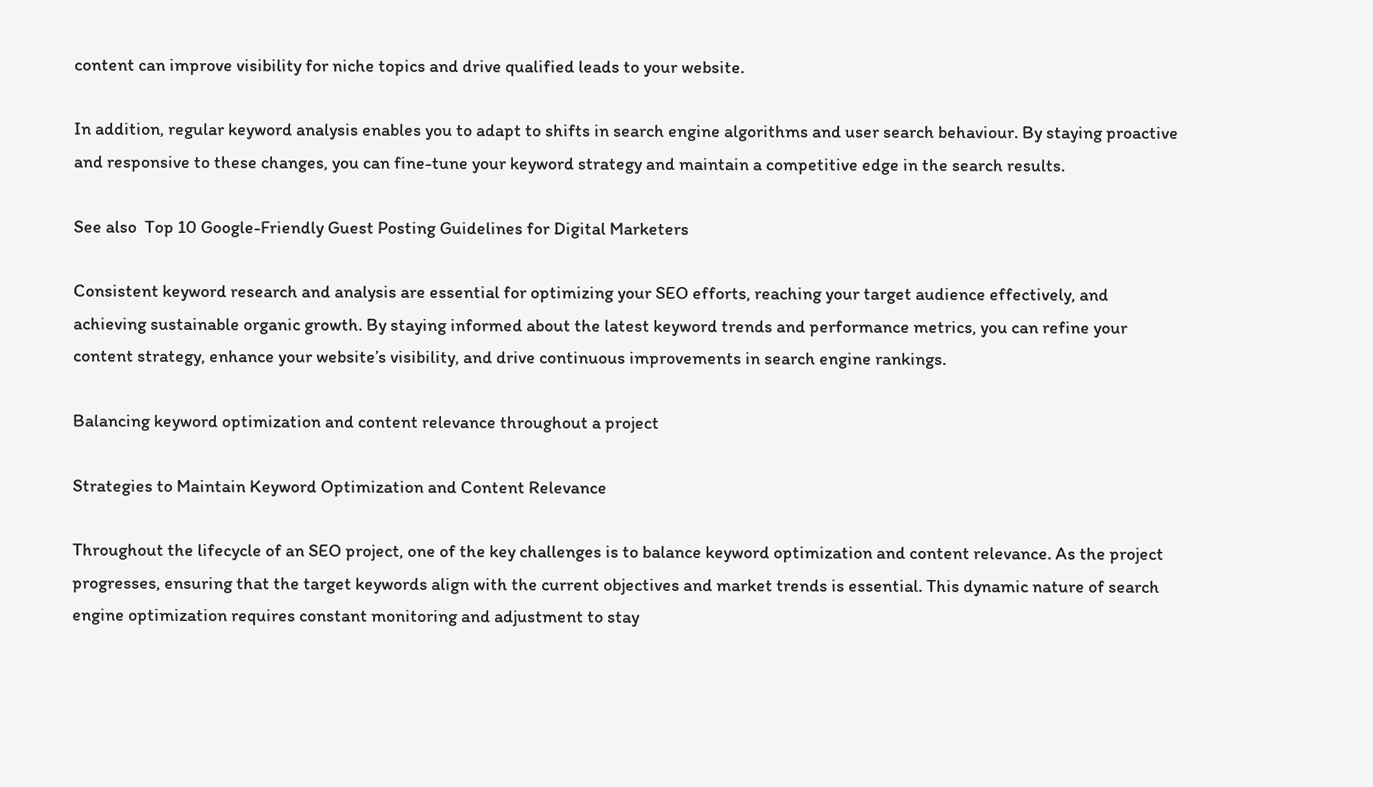content can improve visibility for niche topics and drive qualified leads to your website.

In addition, regular keyword analysis enables you to adapt to shifts in search engine algorithms and user search behaviour. By staying proactive and responsive to these changes, you can fine-tune your keyword strategy and maintain a competitive edge in the search results.

See also  Top 10 Google-Friendly Guest Posting Guidelines for Digital Marketers

Consistent keyword research and analysis are essential for optimizing your SEO efforts, reaching your target audience effectively, and achieving sustainable organic growth. By staying informed about the latest keyword trends and performance metrics, you can refine your content strategy, enhance your website’s visibility, and drive continuous improvements in search engine rankings.

Balancing keyword optimization and content relevance throughout a project

Strategies to Maintain Keyword Optimization and Content Relevance

Throughout the lifecycle of an SEO project, one of the key challenges is to balance keyword optimization and content relevance. As the project progresses, ensuring that the target keywords align with the current objectives and market trends is essential. This dynamic nature of search engine optimization requires constant monitoring and adjustment to stay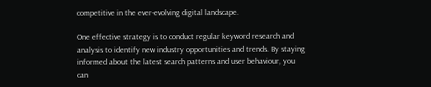competitive in the ever-evolving digital landscape.

One effective strategy is to conduct regular keyword research and analysis to identify new industry opportunities and trends. By staying informed about the latest search patterns and user behaviour, you can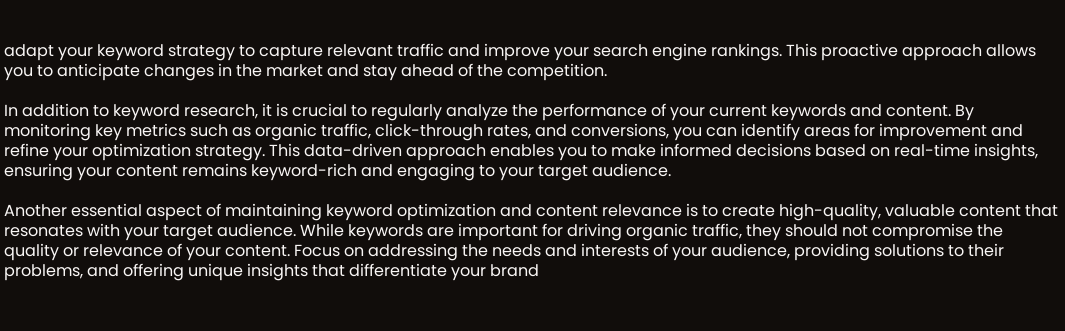adapt your keyword strategy to capture relevant traffic and improve your search engine rankings. This proactive approach allows you to anticipate changes in the market and stay ahead of the competition.

In addition to keyword research, it is crucial to regularly analyze the performance of your current keywords and content. By monitoring key metrics such as organic traffic, click-through rates, and conversions, you can identify areas for improvement and refine your optimization strategy. This data-driven approach enables you to make informed decisions based on real-time insights, ensuring your content remains keyword-rich and engaging to your target audience.

Another essential aspect of maintaining keyword optimization and content relevance is to create high-quality, valuable content that resonates with your target audience. While keywords are important for driving organic traffic, they should not compromise the quality or relevance of your content. Focus on addressing the needs and interests of your audience, providing solutions to their problems, and offering unique insights that differentiate your brand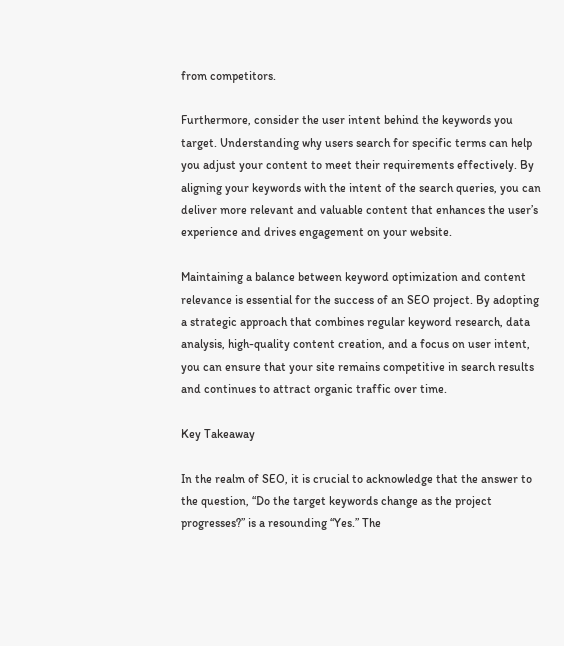from competitors.

Furthermore, consider the user intent behind the keywords you target. Understanding why users search for specific terms can help you adjust your content to meet their requirements effectively. By aligning your keywords with the intent of the search queries, you can deliver more relevant and valuable content that enhances the user’s experience and drives engagement on your website.

Maintaining a balance between keyword optimization and content relevance is essential for the success of an SEO project. By adopting a strategic approach that combines regular keyword research, data analysis, high-quality content creation, and a focus on user intent, you can ensure that your site remains competitive in search results and continues to attract organic traffic over time.

Key Takeaway

In the realm of SEO, it is crucial to acknowledge that the answer to the question, “Do the target keywords change as the project progresses?” is a resounding “Yes.” The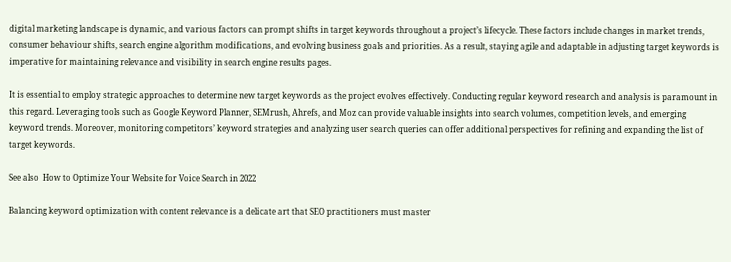digital marketing landscape is dynamic, and various factors can prompt shifts in target keywords throughout a project’s lifecycle. These factors include changes in market trends, consumer behaviour shifts, search engine algorithm modifications, and evolving business goals and priorities. As a result, staying agile and adaptable in adjusting target keywords is imperative for maintaining relevance and visibility in search engine results pages.

It is essential to employ strategic approaches to determine new target keywords as the project evolves effectively. Conducting regular keyword research and analysis is paramount in this regard. Leveraging tools such as Google Keyword Planner, SEMrush, Ahrefs, and Moz can provide valuable insights into search volumes, competition levels, and emerging keyword trends. Moreover, monitoring competitors’ keyword strategies and analyzing user search queries can offer additional perspectives for refining and expanding the list of target keywords.

See also  How to Optimize Your Website for Voice Search in 2022

Balancing keyword optimization with content relevance is a delicate art that SEO practitioners must master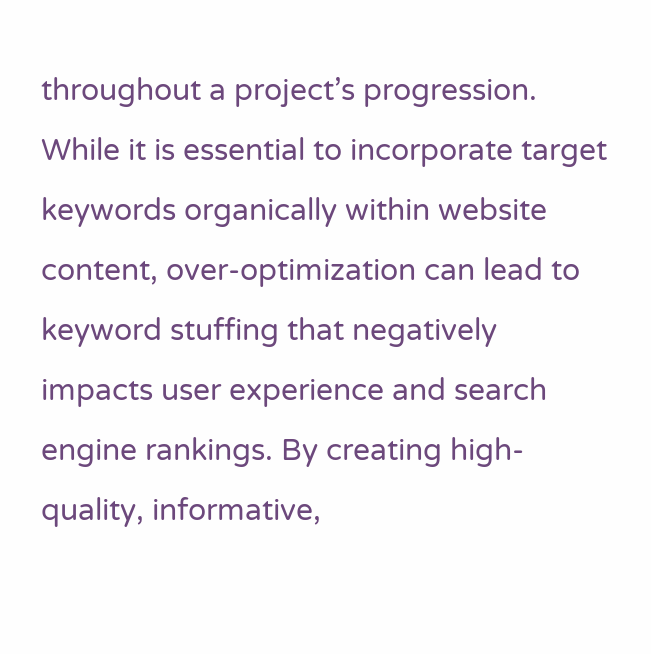throughout a project’s progression. While it is essential to incorporate target keywords organically within website content, over-optimization can lead to keyword stuffing that negatively impacts user experience and search engine rankings. By creating high-quality, informative,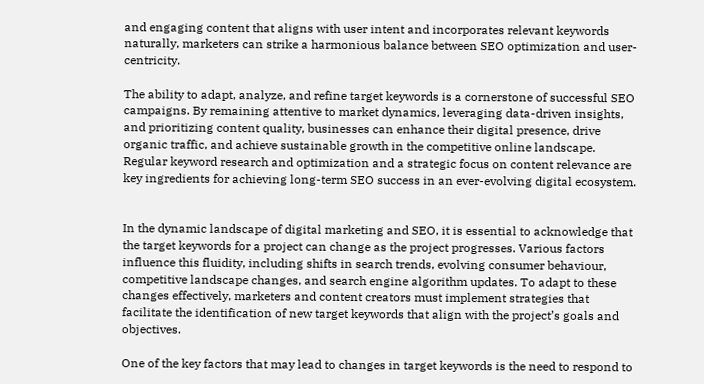and engaging content that aligns with user intent and incorporates relevant keywords naturally, marketers can strike a harmonious balance between SEO optimization and user-centricity.

The ability to adapt, analyze, and refine target keywords is a cornerstone of successful SEO campaigns. By remaining attentive to market dynamics, leveraging data-driven insights, and prioritizing content quality, businesses can enhance their digital presence, drive organic traffic, and achieve sustainable growth in the competitive online landscape. Regular keyword research and optimization and a strategic focus on content relevance are key ingredients for achieving long-term SEO success in an ever-evolving digital ecosystem.


In the dynamic landscape of digital marketing and SEO, it is essential to acknowledge that the target keywords for a project can change as the project progresses. Various factors influence this fluidity, including shifts in search trends, evolving consumer behaviour, competitive landscape changes, and search engine algorithm updates. To adapt to these changes effectively, marketers and content creators must implement strategies that facilitate the identification of new target keywords that align with the project’s goals and objectives.

One of the key factors that may lead to changes in target keywords is the need to respond to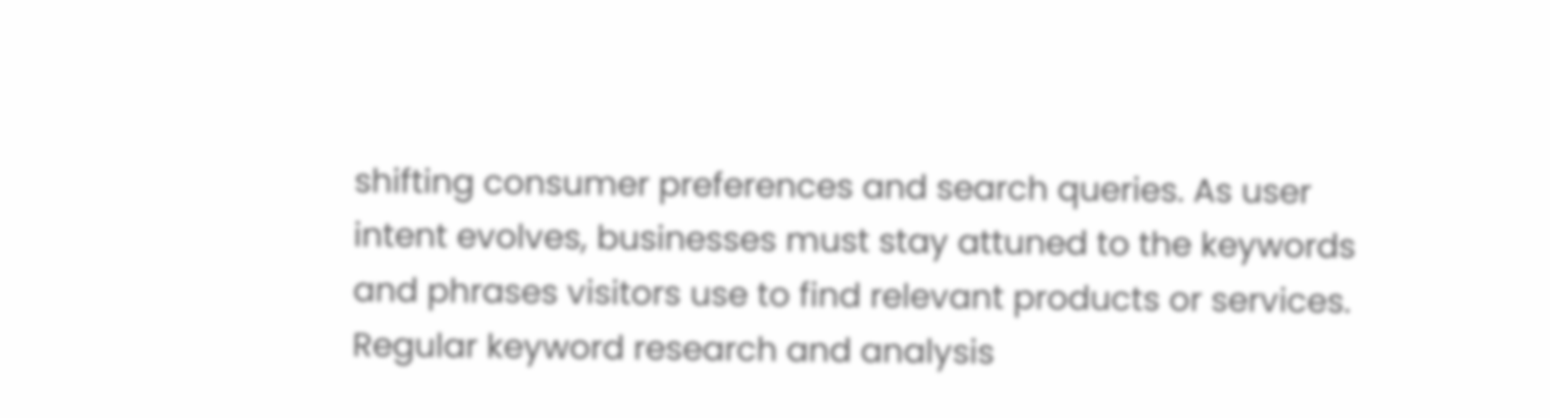shifting consumer preferences and search queries. As user intent evolves, businesses must stay attuned to the keywords and phrases visitors use to find relevant products or services. Regular keyword research and analysis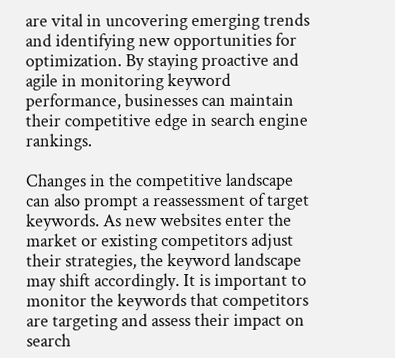are vital in uncovering emerging trends and identifying new opportunities for optimization. By staying proactive and agile in monitoring keyword performance, businesses can maintain their competitive edge in search engine rankings.

Changes in the competitive landscape can also prompt a reassessment of target keywords. As new websites enter the market or existing competitors adjust their strategies, the keyword landscape may shift accordingly. It is important to monitor the keywords that competitors are targeting and assess their impact on search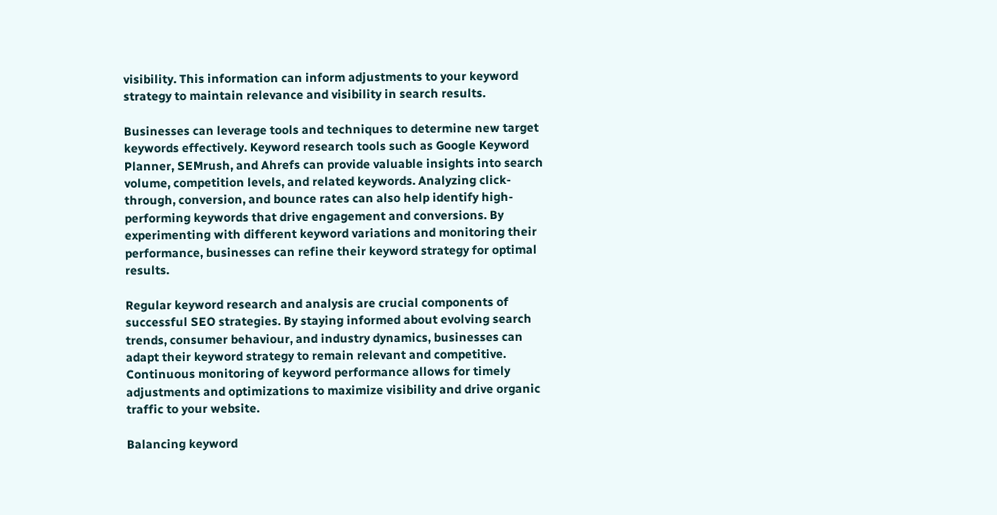visibility. This information can inform adjustments to your keyword strategy to maintain relevance and visibility in search results.

Businesses can leverage tools and techniques to determine new target keywords effectively. Keyword research tools such as Google Keyword Planner, SEMrush, and Ahrefs can provide valuable insights into search volume, competition levels, and related keywords. Analyzing click-through, conversion, and bounce rates can also help identify high-performing keywords that drive engagement and conversions. By experimenting with different keyword variations and monitoring their performance, businesses can refine their keyword strategy for optimal results.

Regular keyword research and analysis are crucial components of successful SEO strategies. By staying informed about evolving search trends, consumer behaviour, and industry dynamics, businesses can adapt their keyword strategy to remain relevant and competitive. Continuous monitoring of keyword performance allows for timely adjustments and optimizations to maximize visibility and drive organic traffic to your website.

Balancing keyword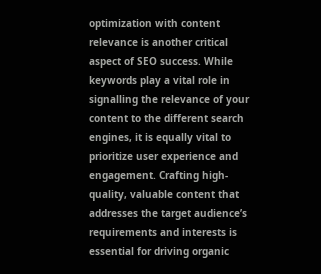optimization with content relevance is another critical aspect of SEO success. While keywords play a vital role in signalling the relevance of your content to the different search engines, it is equally vital to prioritize user experience and engagement. Crafting high-quality, valuable content that addresses the target audience’s requirements and interests is essential for driving organic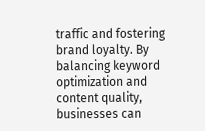traffic and fostering brand loyalty. By balancing keyword optimization and content quality, businesses can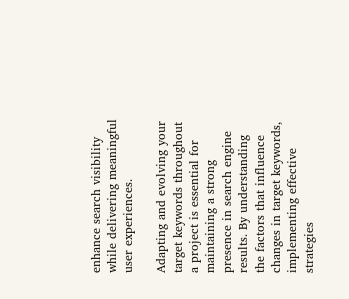enhance search visibility while delivering meaningful user experiences.

Adapting and evolving your target keywords throughout a project is essential for maintaining a strong presence in search engine results. By understanding the factors that influence changes in target keywords, implementing effective strategies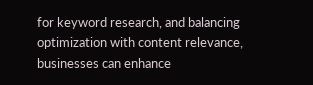for keyword research, and balancing optimization with content relevance, businesses can enhance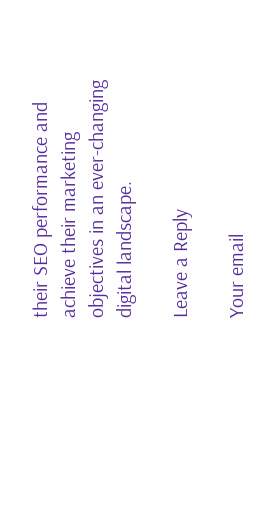their SEO performance and achieve their marketing objectives in an ever-changing digital landscape.

Leave a Reply

Your email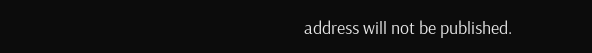address will not be published.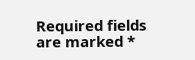Required fields are marked *